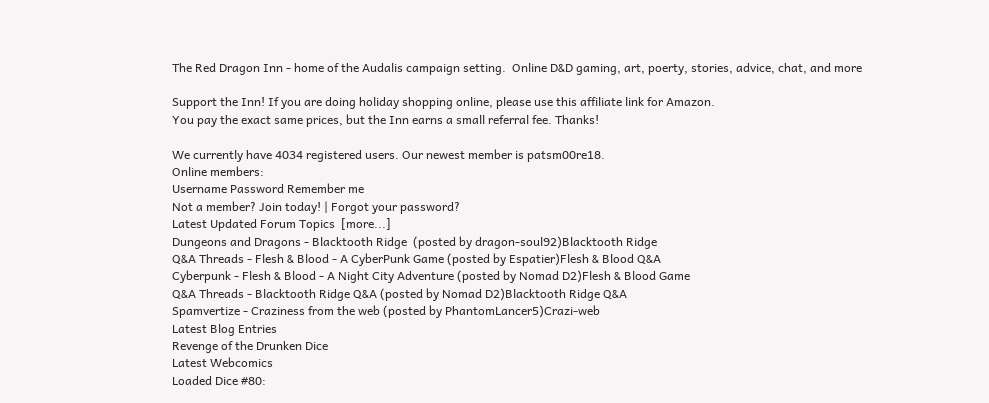The Red Dragon Inn - home of the Audalis campaign setting.  Online D&D gaming, art, poerty, stories, advice, chat, and more

Support the Inn! If you are doing holiday shopping online, please use this affiliate link for Amazon.
You pay the exact same prices, but the Inn earns a small referral fee. Thanks!

We currently have 4034 registered users. Our newest member is patsm00re18.
Online members:
Username Password Remember me
Not a member? Join today! | Forgot your password?
Latest Updated Forum Topics  [more...]
Dungeons and Dragons - Blacktooth Ridge  (posted by dragon-soul92)Blacktooth Ridge
Q&A Threads - Flesh & Blood - A CyberPunk Game (posted by Espatier)Flesh & Blood Q&A
Cyberpunk - Flesh & Blood - A Night City Adventure (posted by Nomad D2)Flesh & Blood Game
Q&A Threads - Blacktooth Ridge Q&A (posted by Nomad D2)Blacktooth Ridge Q&A
Spamvertize - Craziness from the web (posted by PhantomLancer5)Crazi-web
Latest Blog Entries
Revenge of the Drunken Dice
Latest Webcomics
Loaded Dice #80: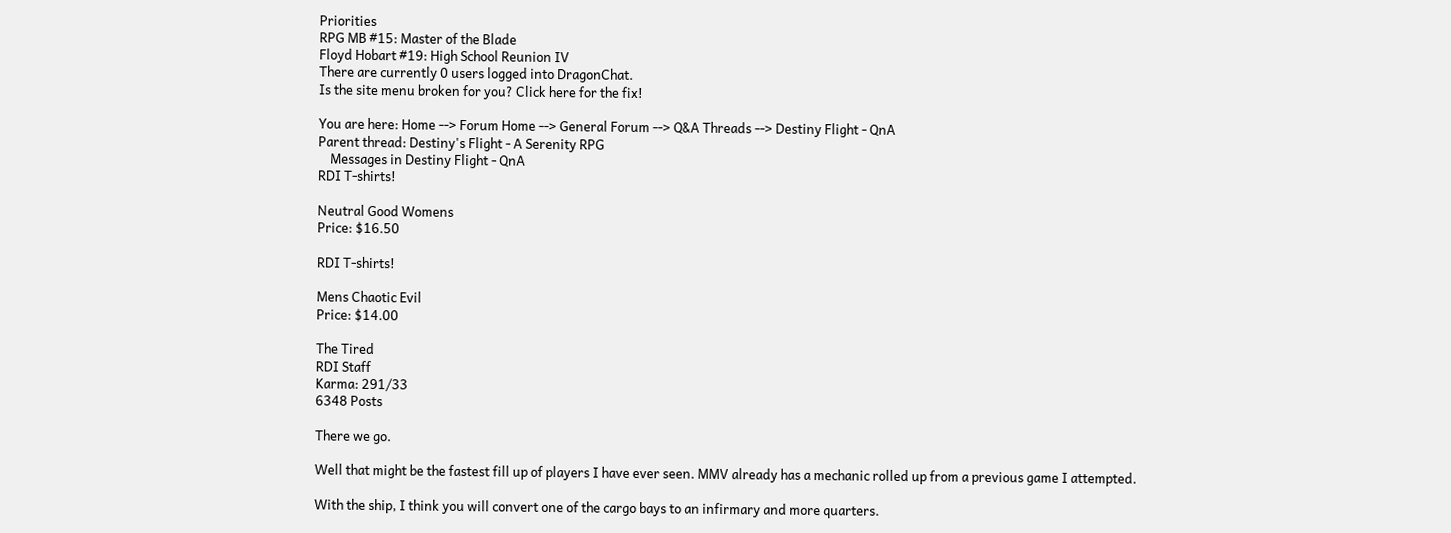Priorities
RPG MB #15: Master of the Blade
Floyd Hobart #19: High School Reunion IV
There are currently 0 users logged into DragonChat.
Is the site menu broken for you? Click here for the fix!

You are here: Home --> Forum Home --> General Forum --> Q&A Threads --> Destiny Flight - QnA
Parent thread: Destiny's Flight - A Serenity RPG
    Messages in Destiny Flight - QnA
RDI T-shirts!

Neutral Good Womens
Price: $16.50

RDI T-shirts!

Mens Chaotic Evil
Price: $14.00

The Tired
RDI Staff
Karma: 291/33
6348 Posts

There we go.

Well that might be the fastest fill up of players I have ever seen. MMV already has a mechanic rolled up from a previous game I attempted.

With the ship, I think you will convert one of the cargo bays to an infirmary and more quarters.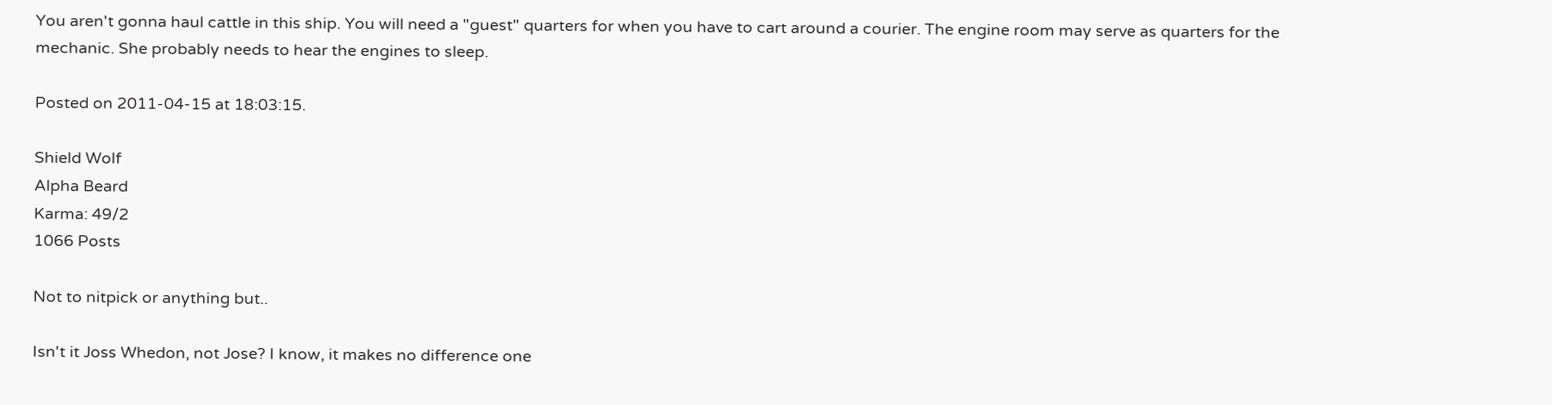You aren't gonna haul cattle in this ship. You will need a "guest" quarters for when you have to cart around a courier. The engine room may serve as quarters for the mechanic. She probably needs to hear the engines to sleep.

Posted on 2011-04-15 at 18:03:15.

Shield Wolf
Alpha Beard
Karma: 49/2
1066 Posts

Not to nitpick or anything but..

Isn't it Joss Whedon, not Jose? I know, it makes no difference one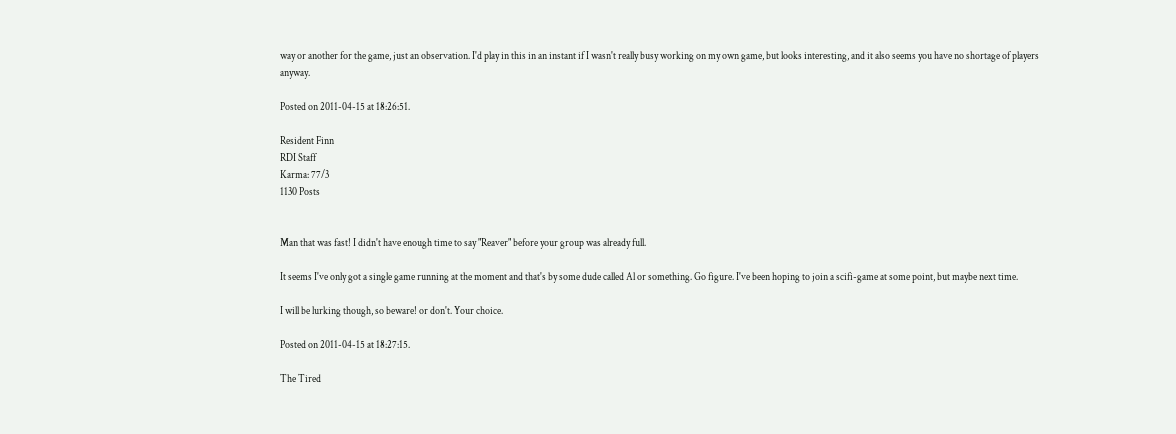way or another for the game, just an observation. I'd play in this in an instant if I wasn't really busy working on my own game, but looks interesting, and it also seems you have no shortage of players anyway.

Posted on 2011-04-15 at 18:26:51.

Resident Finn
RDI Staff
Karma: 77/3
1130 Posts


Man that was fast! I didn't have enough time to say "Reaver" before your group was already full.

It seems I've only got a single game running at the moment and that's by some dude called Al or something. Go figure. I've been hoping to join a scifi-game at some point, but maybe next time.

I will be lurking though, so beware! or don't. Your choice.

Posted on 2011-04-15 at 18:27:15.

The Tired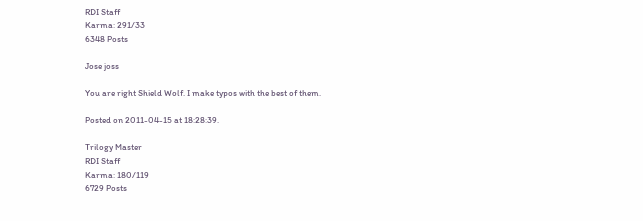RDI Staff
Karma: 291/33
6348 Posts

Jose joss

You are right Shield Wolf. I make typos with the best of them.

Posted on 2011-04-15 at 18:28:39.

Trilogy Master
RDI Staff
Karma: 180/119
6729 Posts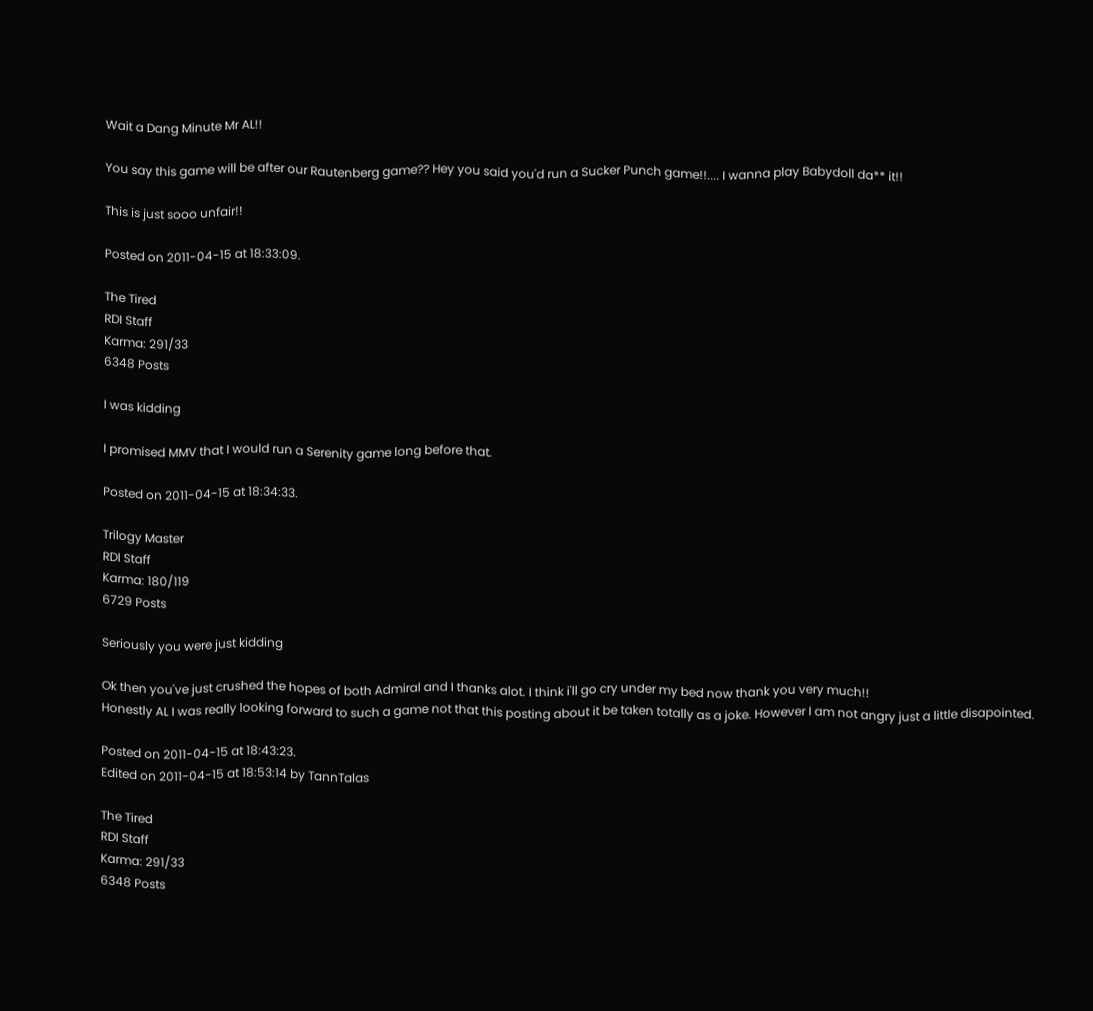Wait a Dang Minute Mr AL!!

You say this game will be after our Rautenberg game?? Hey you said you'd run a Sucker Punch game!!.... I wanna play Babydoll da** it!!

This is just sooo unfair!!

Posted on 2011-04-15 at 18:33:09.

The Tired
RDI Staff
Karma: 291/33
6348 Posts

I was kidding

I promised MMV that I would run a Serenity game long before that.

Posted on 2011-04-15 at 18:34:33.

Trilogy Master
RDI Staff
Karma: 180/119
6729 Posts

Seriously you were just kidding

Ok then you've just crushed the hopes of both Admiral and I thanks alot. I think i'll go cry under my bed now thank you very much!!
Honestly AL I was really looking forward to such a game not that this posting about it be taken totally as a joke. However I am not angry just a little disapointed.

Posted on 2011-04-15 at 18:43:23.
Edited on 2011-04-15 at 18:53:14 by TannTalas

The Tired
RDI Staff
Karma: 291/33
6348 Posts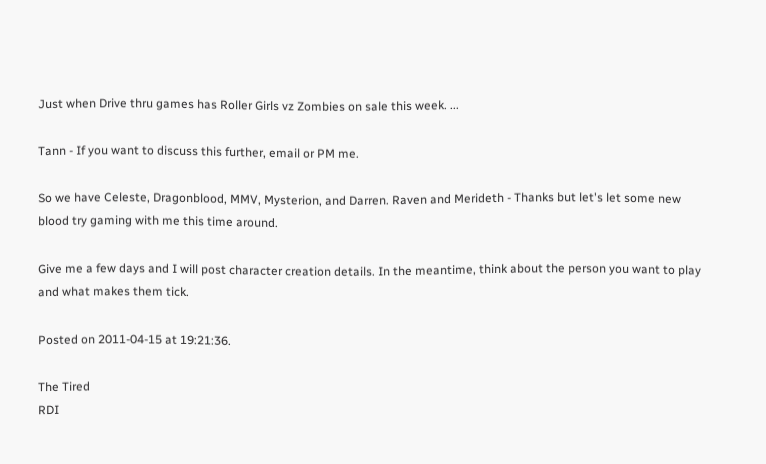Just when Drive thru games has Roller Girls vz Zombies on sale this week. ...

Tann - If you want to discuss this further, email or PM me.

So we have Celeste, Dragonblood, MMV, Mysterion, and Darren. Raven and Merideth - Thanks but let's let some new blood try gaming with me this time around.

Give me a few days and I will post character creation details. In the meantime, think about the person you want to play and what makes them tick.

Posted on 2011-04-15 at 19:21:36.

The Tired
RDI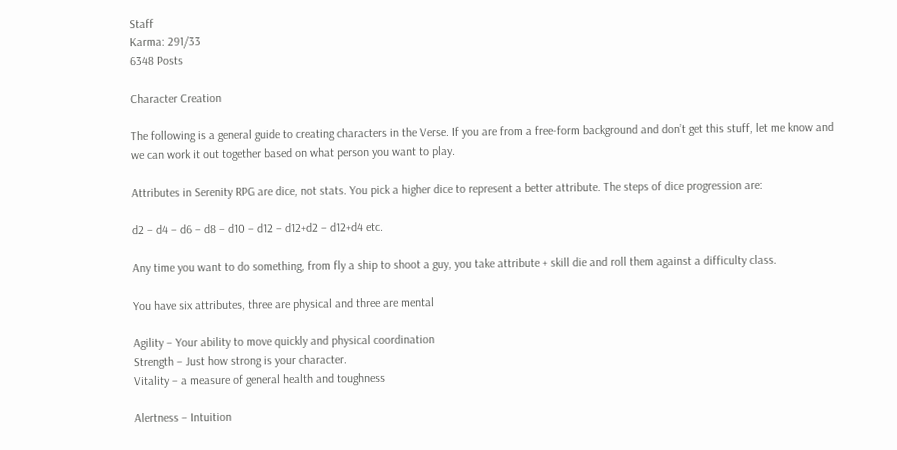Staff
Karma: 291/33
6348 Posts

Character Creation

The following is a general guide to creating characters in the Verse. If you are from a free-form background and don’t get this stuff, let me know and we can work it out together based on what person you want to play.

Attributes in Serenity RPG are dice, not stats. You pick a higher dice to represent a better attribute. The steps of dice progression are:

d2 – d4 – d6 – d8 – d10 – d12 – d12+d2 – d12+d4 etc.

Any time you want to do something, from fly a ship to shoot a guy, you take attribute + skill die and roll them against a difficulty class.

You have six attributes, three are physical and three are mental

Agility – Your ability to move quickly and physical coordination
Strength – Just how strong is your character.
Vitality – a measure of general health and toughness

Alertness – Intuition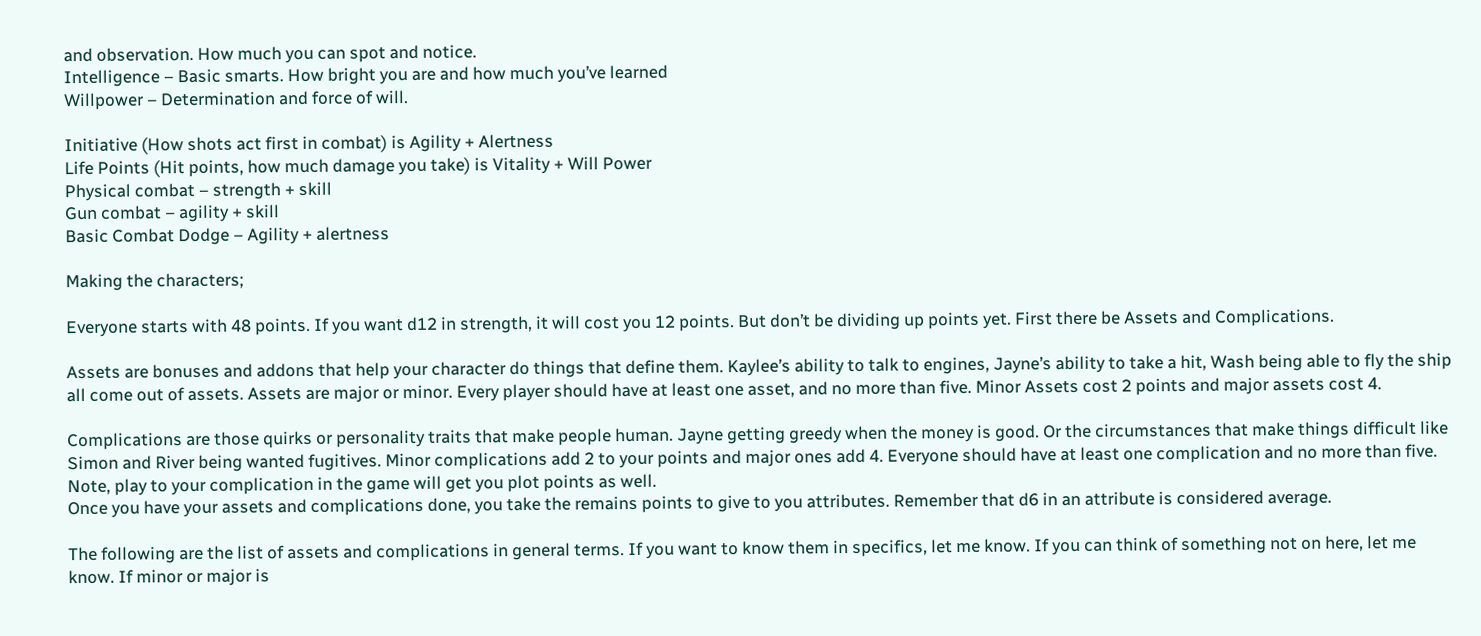and observation. How much you can spot and notice.
Intelligence – Basic smarts. How bright you are and how much you’ve learned
Willpower – Determination and force of will.

Initiative (How shots act first in combat) is Agility + Alertness
Life Points (Hit points, how much damage you take) is Vitality + Will Power
Physical combat – strength + skill
Gun combat – agility + skill
Basic Combat Dodge – Agility + alertness

Making the characters;

Everyone starts with 48 points. If you want d12 in strength, it will cost you 12 points. But don’t be dividing up points yet. First there be Assets and Complications.

Assets are bonuses and addons that help your character do things that define them. Kaylee’s ability to talk to engines, Jayne’s ability to take a hit, Wash being able to fly the ship all come out of assets. Assets are major or minor. Every player should have at least one asset, and no more than five. Minor Assets cost 2 points and major assets cost 4.

Complications are those quirks or personality traits that make people human. Jayne getting greedy when the money is good. Or the circumstances that make things difficult like Simon and River being wanted fugitives. Minor complications add 2 to your points and major ones add 4. Everyone should have at least one complication and no more than five. Note, play to your complication in the game will get you plot points as well.
Once you have your assets and complications done, you take the remains points to give to you attributes. Remember that d6 in an attribute is considered average.

The following are the list of assets and complications in general terms. If you want to know them in specifics, let me know. If you can think of something not on here, let me know. If minor or major is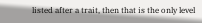listed after a trait, then that is the only level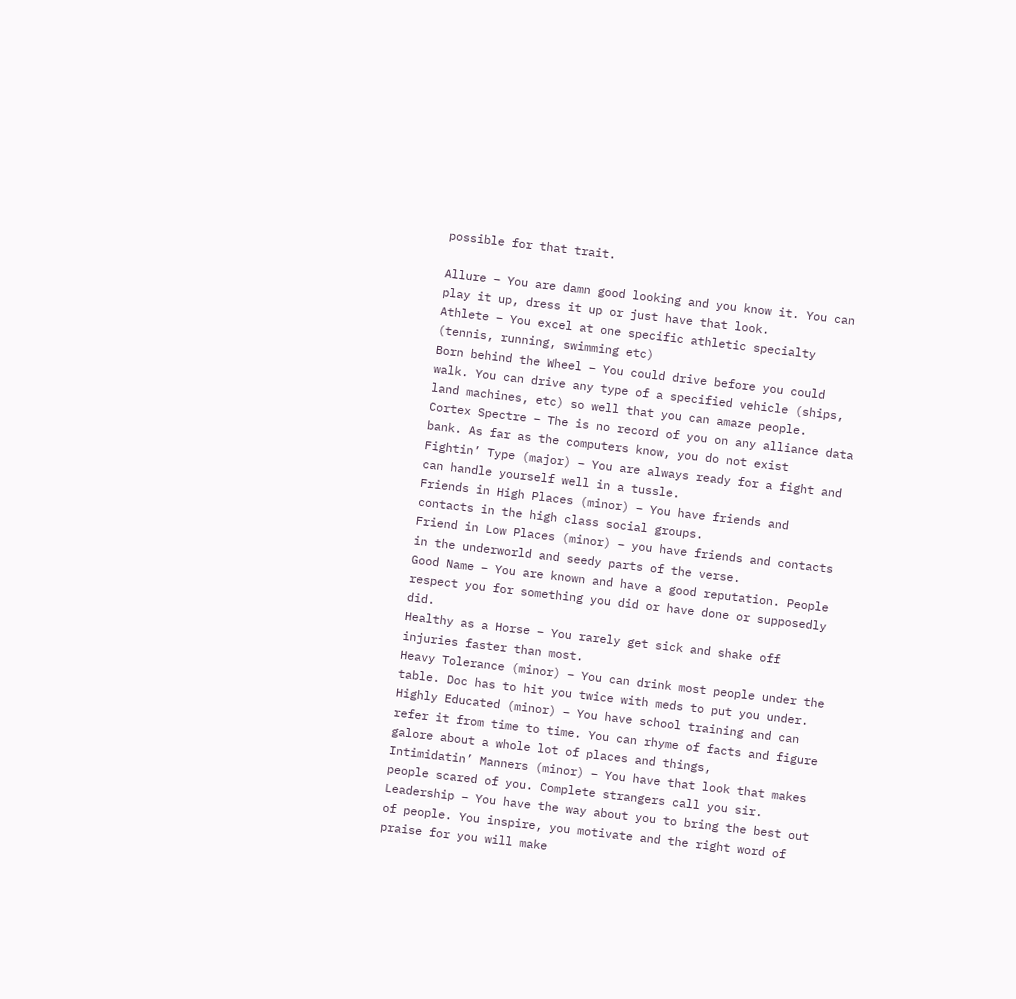possible for that trait.

Allure – You are damn good looking and you know it. You can play it up, dress it up or just have that look.
Athlete – You excel at one specific athletic specialty (tennis, running, swimming etc)
Born behind the Wheel – You could drive before you could walk. You can drive any type of a specified vehicle (ships, land machines, etc) so well that you can amaze people.
Cortex Spectre – The is no record of you on any alliance data bank. As far as the computers know, you do not exist
Fightin’ Type (major) – You are always ready for a fight and can handle yourself well in a tussle.
Friends in High Places (minor) – You have friends and contacts in the high class social groups.
Friend in Low Places (minor) – you have friends and contacts in the underworld and seedy parts of the verse.
Good Name – You are known and have a good reputation. People respect you for something you did or have done or supposedly did.
Healthy as a Horse – You rarely get sick and shake off injuries faster than most.
Heavy Tolerance (minor) – You can drink most people under the table. Doc has to hit you twice with meds to put you under.
Highly Educated (minor) – You have school training and can refer it from time to time. You can rhyme of facts and figure galore about a whole lot of places and things,
Intimidatin’ Manners (minor) – You have that look that makes people scared of you. Complete strangers call you sir.
Leadership – You have the way about you to bring the best out of people. You inspire, you motivate and the right word of praise for you will make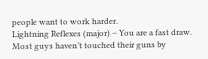people want to work harder.
Lightning Reflexes (major) – You are a fast draw. Most guys haven’t touched their guns by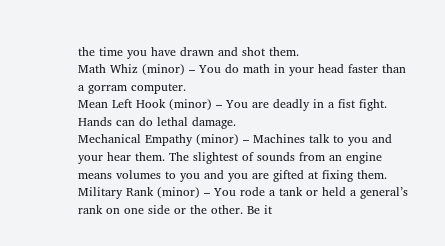the time you have drawn and shot them.
Math Whiz (minor) – You do math in your head faster than a gorram computer.
Mean Left Hook (minor) – You are deadly in a fist fight. Hands can do lethal damage.
Mechanical Empathy (minor) – Machines talk to you and your hear them. The slightest of sounds from an engine means volumes to you and you are gifted at fixing them.
Military Rank (minor) – You rode a tank or held a general’s rank on one side or the other. Be it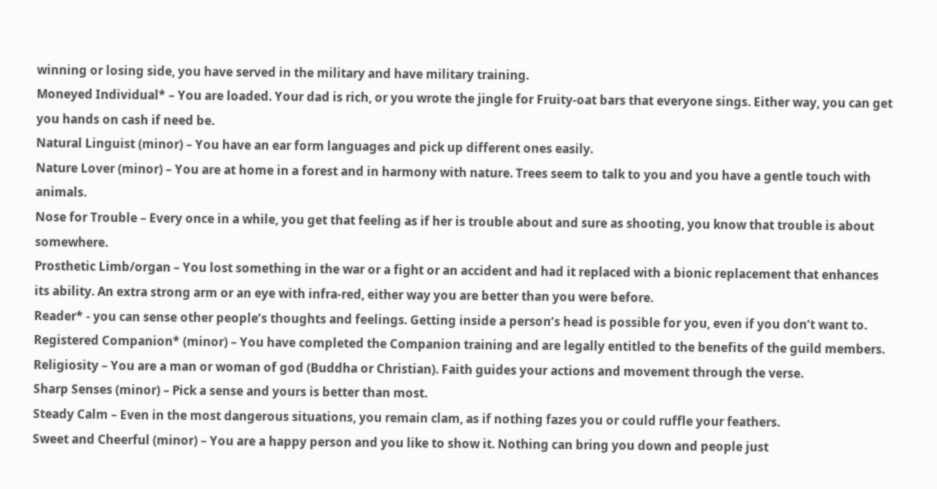winning or losing side, you have served in the military and have military training.
Moneyed Individual* – You are loaded. Your dad is rich, or you wrote the jingle for Fruity-oat bars that everyone sings. Either way, you can get you hands on cash if need be.
Natural Linguist (minor) – You have an ear form languages and pick up different ones easily.
Nature Lover (minor) – You are at home in a forest and in harmony with nature. Trees seem to talk to you and you have a gentle touch with animals.
Nose for Trouble – Every once in a while, you get that feeling as if her is trouble about and sure as shooting, you know that trouble is about somewhere.
Prosthetic Limb/organ – You lost something in the war or a fight or an accident and had it replaced with a bionic replacement that enhances its ability. An extra strong arm or an eye with infra-red, either way you are better than you were before.
Reader* - you can sense other people’s thoughts and feelings. Getting inside a person’s head is possible for you, even if you don’t want to.
Registered Companion* (minor) – You have completed the Companion training and are legally entitled to the benefits of the guild members.
Religiosity – You are a man or woman of god (Buddha or Christian). Faith guides your actions and movement through the verse.
Sharp Senses (minor) – Pick a sense and yours is better than most.
Steady Calm – Even in the most dangerous situations, you remain clam, as if nothing fazes you or could ruffle your feathers.
Sweet and Cheerful (minor) – You are a happy person and you like to show it. Nothing can bring you down and people just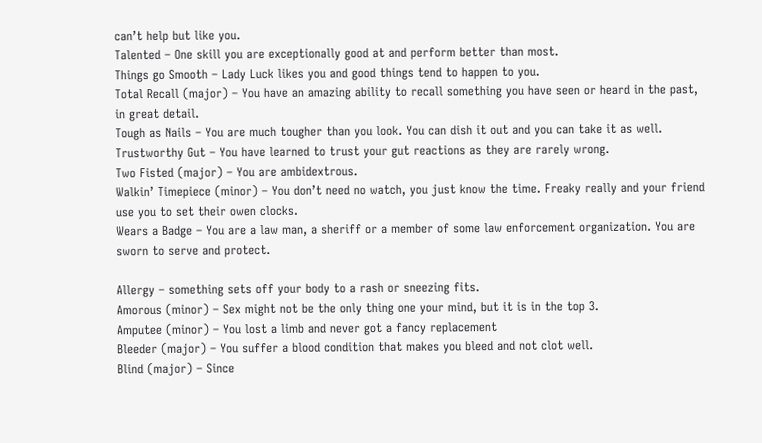can’t help but like you.
Talented – One skill you are exceptionally good at and perform better than most.
Things go Smooth – Lady Luck likes you and good things tend to happen to you.
Total Recall (major) – You have an amazing ability to recall something you have seen or heard in the past, in great detail.
Tough as Nails – You are much tougher than you look. You can dish it out and you can take it as well.
Trustworthy Gut – You have learned to trust your gut reactions as they are rarely wrong.
Two Fisted (major) – You are ambidextrous.
Walkin’ Timepiece (minor) – You don’t need no watch, you just know the time. Freaky really and your friend use you to set their owen clocks.
Wears a Badge – You are a law man, a sheriff or a member of some law enforcement organization. You are sworn to serve and protect.

Allergy – something sets off your body to a rash or sneezing fits.
Amorous (minor) – Sex might not be the only thing one your mind, but it is in the top 3.
Amputee (minor) – You lost a limb and never got a fancy replacement
Bleeder (major) – You suffer a blood condition that makes you bleed and not clot well.
Blind (major) – Since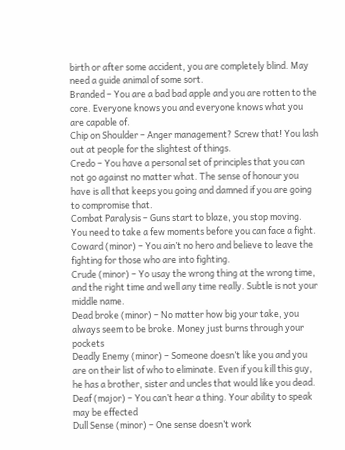birth or after some accident, you are completely blind. May need a guide animal of some sort.
Branded – You are a bad bad apple and you are rotten to the core. Everyone knows you and everyone knows what you are capable of.
Chip on Shoulder – Anger management? Screw that! You lash out at people for the slightest of things.
Credo – You have a personal set of principles that you can not go against no matter what. The sense of honour you have is all that keeps you going and damned if you are going to compromise that.
Combat Paralysis – Guns start to blaze, you stop moving. You need to take a few moments before you can face a fight.
Coward (minor) – You ain’t no hero and believe to leave the fighting for those who are into fighting.
Crude (minor) – Yo usay the wrong thing at the wrong time, and the right time and well any time really. Subtle is not your middle name.
Dead broke (minor) – No matter how big your take, you always seem to be broke. Money just burns through your pockets
Deadly Enemy (minor) – Someone doesn’t like you and you are on their list of who to eliminate. Even if you kill this guy, he has a brother, sister and uncles that would like you dead.
Deaf (major) – You can’t hear a thing. Your ability to speak may be effected
Dull Sense (minor) – One sense doesn’t work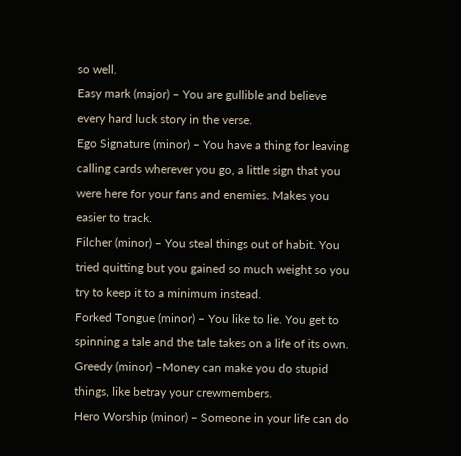so well.
Easy mark (major) – You are gullible and believe every hard luck story in the verse.
Ego Signature (minor) – You have a thing for leaving calling cards wherever you go, a little sign that you were here for your fans and enemies. Makes you easier to track.
Filcher (minor) – You steal things out of habit. You tried quitting but you gained so much weight so you try to keep it to a minimum instead.
Forked Tongue (minor) – You like to lie. You get to spinning a tale and the tale takes on a life of its own.
Greedy (minor) –Money can make you do stupid things, like betray your crewmembers.
Hero Worship (minor) – Someone in your life can do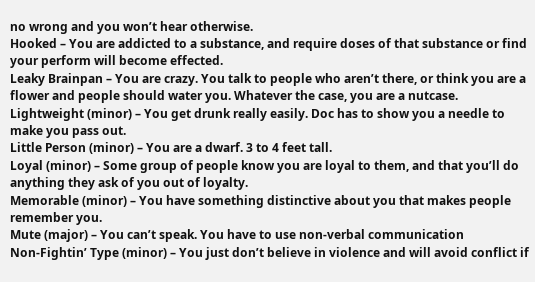no wrong and you won’t hear otherwise.
Hooked – You are addicted to a substance, and require doses of that substance or find your perform will become effected.
Leaky Brainpan – You are crazy. You talk to people who aren’t there, or think you are a flower and people should water you. Whatever the case, you are a nutcase.
Lightweight (minor) – You get drunk really easily. Doc has to show you a needle to make you pass out.
Little Person (minor) – You are a dwarf. 3 to 4 feet tall.
Loyal (minor) – Some group of people know you are loyal to them, and that you’ll do anything they ask of you out of loyalty.
Memorable (minor) – You have something distinctive about you that makes people remember you.
Mute (major) – You can’t speak. You have to use non-verbal communication
Non-Fightin’ Type (minor) – You just don’t believe in violence and will avoid conflict if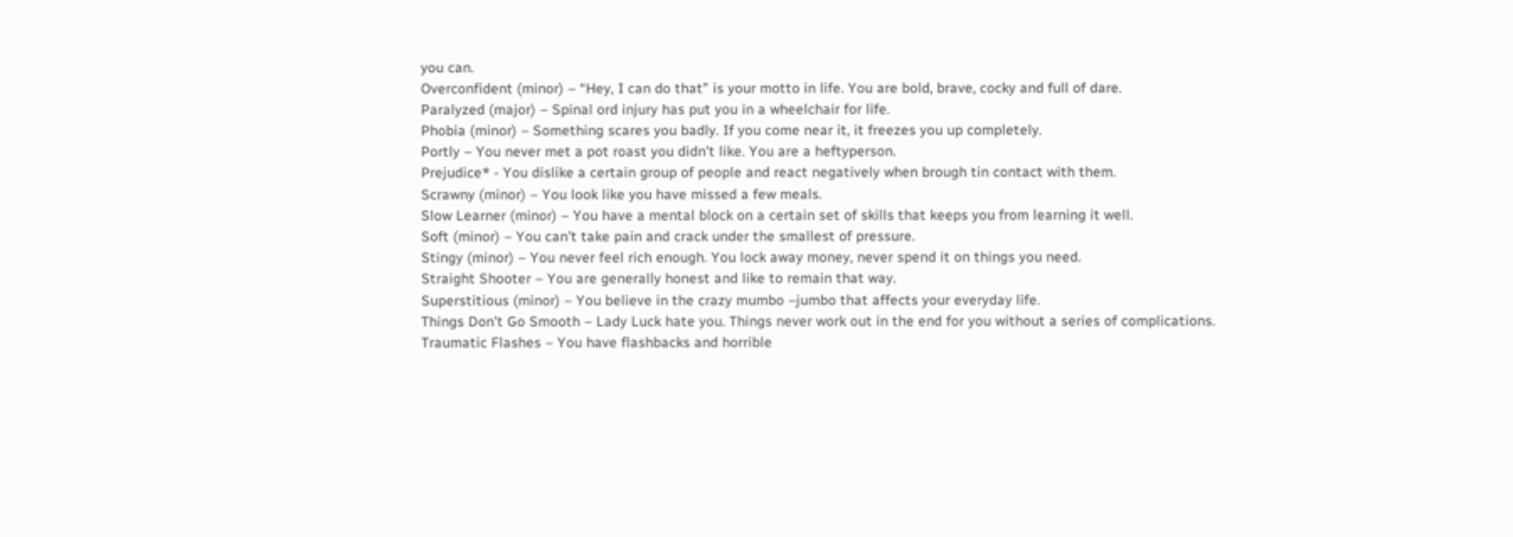you can.
Overconfident (minor) – “Hey, I can do that” is your motto in life. You are bold, brave, cocky and full of dare.
Paralyzed (major) – Spinal ord injury has put you in a wheelchair for life.
Phobia (minor) – Something scares you badly. If you come near it, it freezes you up completely.
Portly – You never met a pot roast you didn’t like. You are a heftyperson.
Prejudice* - You dislike a certain group of people and react negatively when brough tin contact with them.
Scrawny (minor) – You look like you have missed a few meals.
Slow Learner (minor) – You have a mental block on a certain set of skills that keeps you from learning it well.
Soft (minor) – You can’t take pain and crack under the smallest of pressure.
Stingy (minor) – You never feel rich enough. You lock away money, never spend it on things you need.
Straight Shooter – You are generally honest and like to remain that way.
Superstitious (minor) – You believe in the crazy mumbo –jumbo that affects your everyday life.
Things Don’t Go Smooth – Lady Luck hate you. Things never work out in the end for you without a series of complications.
Traumatic Flashes – You have flashbacks and horrible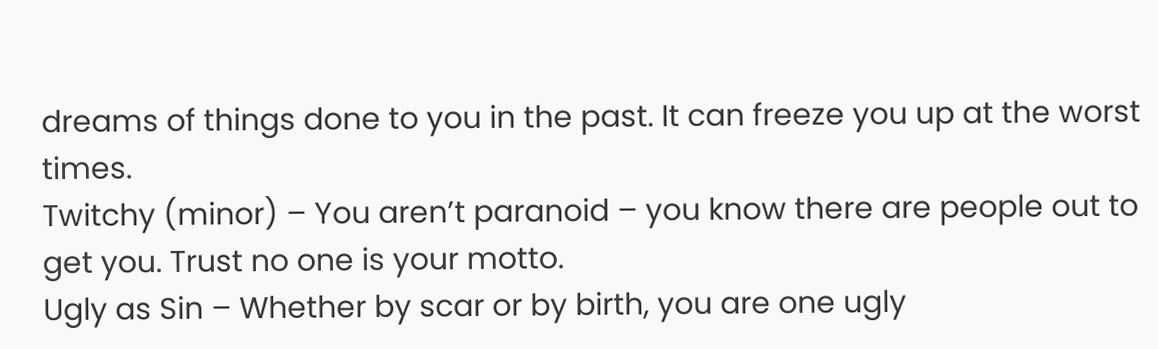dreams of things done to you in the past. It can freeze you up at the worst times.
Twitchy (minor) – You aren’t paranoid – you know there are people out to get you. Trust no one is your motto.
Ugly as Sin – Whether by scar or by birth, you are one ugly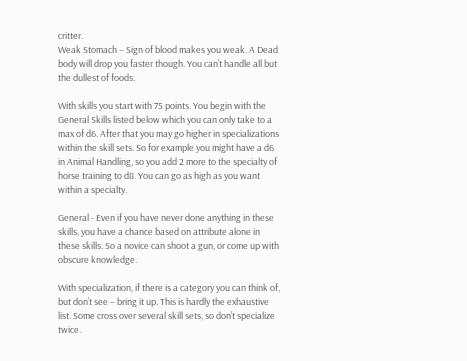critter.
Weak Stomach – Sign of blood makes you weak. A Dead body will drop you faster though. You can’t handle all but the dullest of foods.

With skills you start with 75 points. You begin with the General Skills listed below which you can only take to a max of d6. After that you may go higher in specializations within the skill sets. So for example you might have a d6 in Animal Handling, so you add 2 more to the specialty of horse training to d8. You can go as high as you want within a specialty.

General - Even if you have never done anything in these skills, you have a chance based on attribute alone in these skills. So a novice can shoot a gun, or come up with obscure knowledge.

With specialization, if there is a category you can think of, but don’t see – bring it up. This is hardly the exhaustive list. Some cross over several skill sets, so don’t specialize twice.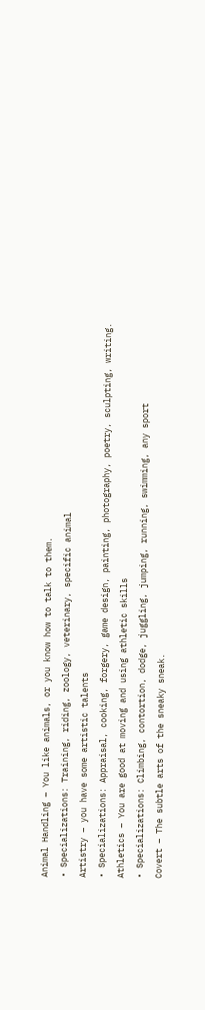Animal Handling – You like animals, or you know how to talk to them.
• Specializations: Training, riding, zoology, veterinary, specific animal
Artistry – you have some artistic talents
• Specializations: Appraisal, cooking, forgery, game design, painting, photography, poetry, sculpting, writing.
Athletics – You are good at moving and using athletic skills
• Specializations: Climbing, contortion, dodge, juggling, jumping, running, swimming, any sport
Covert – The subtle arts of the sneaky sneak.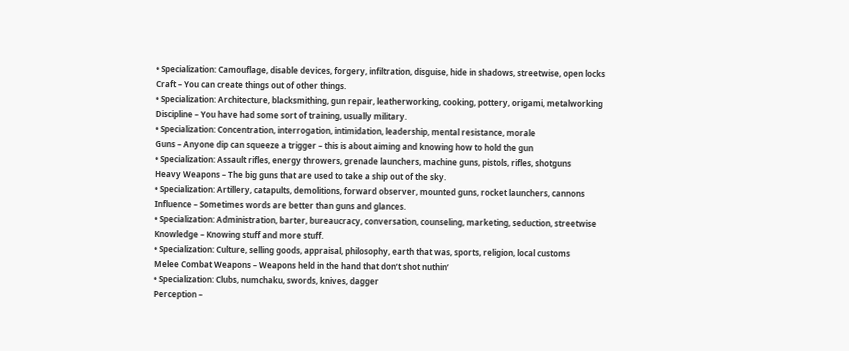• Specialization: Camouflage, disable devices, forgery, infiltration, disguise, hide in shadows, streetwise, open locks
Craft – You can create things out of other things.
• Specialization: Architecture, blacksmithing, gun repair, leatherworking, cooking, pottery, origami, metalworking
Discipline – You have had some sort of training, usually military.
• Specialization: Concentration, interrogation, intimidation, leadership, mental resistance, morale
Guns – Anyone dip can squeeze a trigger – this is about aiming and knowing how to hold the gun
• Specialization: Assault rifles, energy throwers, grenade launchers, machine guns, pistols, rifles, shotguns
Heavy Weapons – The big guns that are used to take a ship out of the sky.
• Specialization: Artillery, catapults, demolitions, forward observer, mounted guns, rocket launchers, cannons
Influence – Sometimes words are better than guns and glances.
• Specialization: Administration, barter, bureaucracy, conversation, counseling, marketing, seduction, streetwise
Knowledge – Knowing stuff and more stuff.
• Specialization: Culture, selling goods, appraisal, philosophy, earth that was, sports, religion, local customs
Melee Combat Weapons – Weapons held in the hand that don’t shot nuthin’
• Specialization: Clubs, numchaku, swords, knives, dagger
Perception –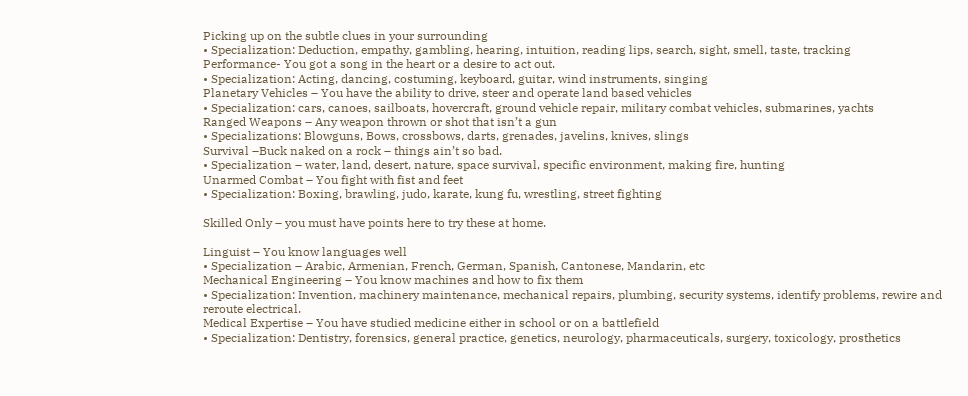Picking up on the subtle clues in your surrounding
• Specialization: Deduction, empathy, gambling, hearing, intuition, reading lips, search, sight, smell, taste, tracking
Performance- You got a song in the heart or a desire to act out.
• Specialization: Acting, dancing, costuming, keyboard, guitar, wind instruments, singing
Planetary Vehicles – You have the ability to drive, steer and operate land based vehicles
• Specialization: cars, canoes, sailboats, hovercraft, ground vehicle repair, military combat vehicles, submarines, yachts
Ranged Weapons – Any weapon thrown or shot that isn’t a gun
• Specializations: Blowguns, Bows, crossbows, darts, grenades, javelins, knives, slings
Survival –Buck naked on a rock – things ain’t so bad.
• Specialization – water, land, desert, nature, space survival, specific environment, making fire, hunting
Unarmed Combat – You fight with fist and feet
• Specialization: Boxing, brawling, judo, karate, kung fu, wrestling, street fighting

Skilled Only – you must have points here to try these at home.

Linguist – You know languages well
• Specialization – Arabic, Armenian, French, German, Spanish, Cantonese, Mandarin, etc
Mechanical Engineering – You know machines and how to fix them
• Specialization: Invention, machinery maintenance, mechanical repairs, plumbing, security systems, identify problems, rewire and reroute electrical.
Medical Expertise – You have studied medicine either in school or on a battlefield
• Specialization: Dentistry, forensics, general practice, genetics, neurology, pharmaceuticals, surgery, toxicology, prosthetics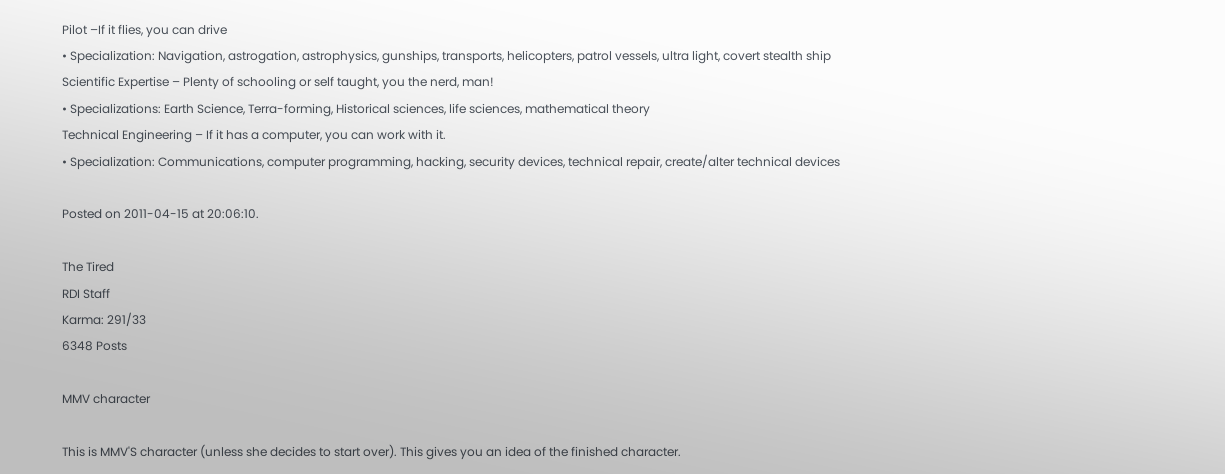Pilot –If it flies, you can drive
• Specialization: Navigation, astrogation, astrophysics, gunships, transports, helicopters, patrol vessels, ultra light, covert stealth ship
Scientific Expertise – Plenty of schooling or self taught, you the nerd, man!
• Specializations: Earth Science, Terra-forming, Historical sciences, life sciences, mathematical theory
Technical Engineering – If it has a computer, you can work with it.
• Specialization: Communications, computer programming, hacking, security devices, technical repair, create/alter technical devices

Posted on 2011-04-15 at 20:06:10.

The Tired
RDI Staff
Karma: 291/33
6348 Posts

MMV character

This is MMV'S character (unless she decides to start over). This gives you an idea of the finished character.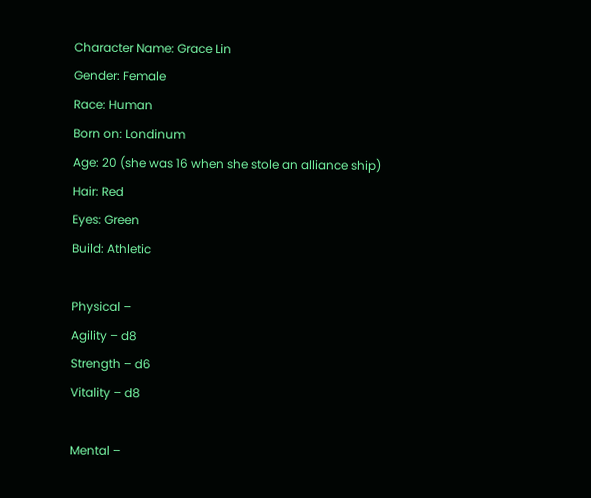Character Name: Grace Lin
Gender: Female
Race: Human
Born on: Londinum
Age: 20 (she was 16 when she stole an alliance ship)
Hair: Red
Eyes: Green
Build: Athletic

Physical –
Agility – d8
Strength – d6
Vitality – d8

Mental –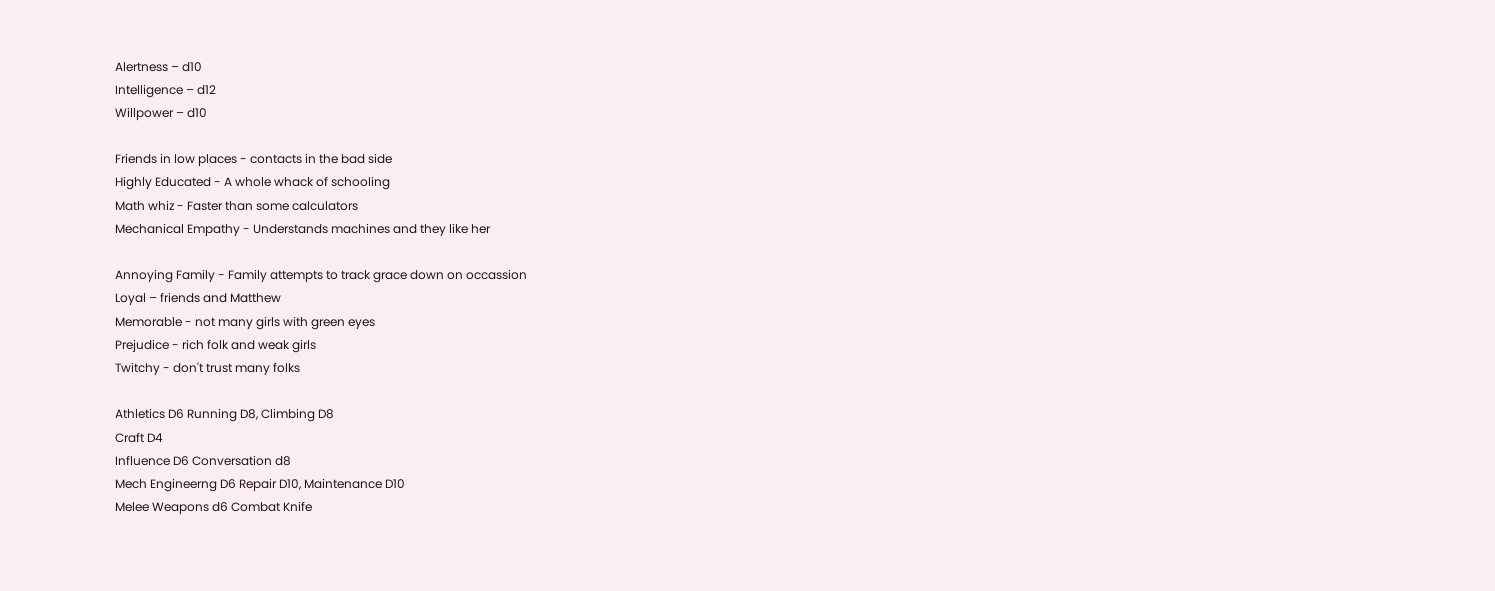Alertness – d10
Intelligence – d12
Willpower – d10

Friends in low places - contacts in the bad side
Highly Educated - A whole whack of schooling
Math whiz - Faster than some calculators
Mechanical Empathy - Understands machines and they like her

Annoying Family - Family attempts to track grace down on occassion
Loyal – friends and Matthew
Memorable - not many girls with green eyes
Prejudice - rich folk and weak girls
Twitchy - don't trust many folks

Athletics D6 Running D8, Climbing D8
Craft D4
Influence D6 Conversation d8
Mech Engineerng D6 Repair D10, Maintenance D10
Melee Weapons d6 Combat Knife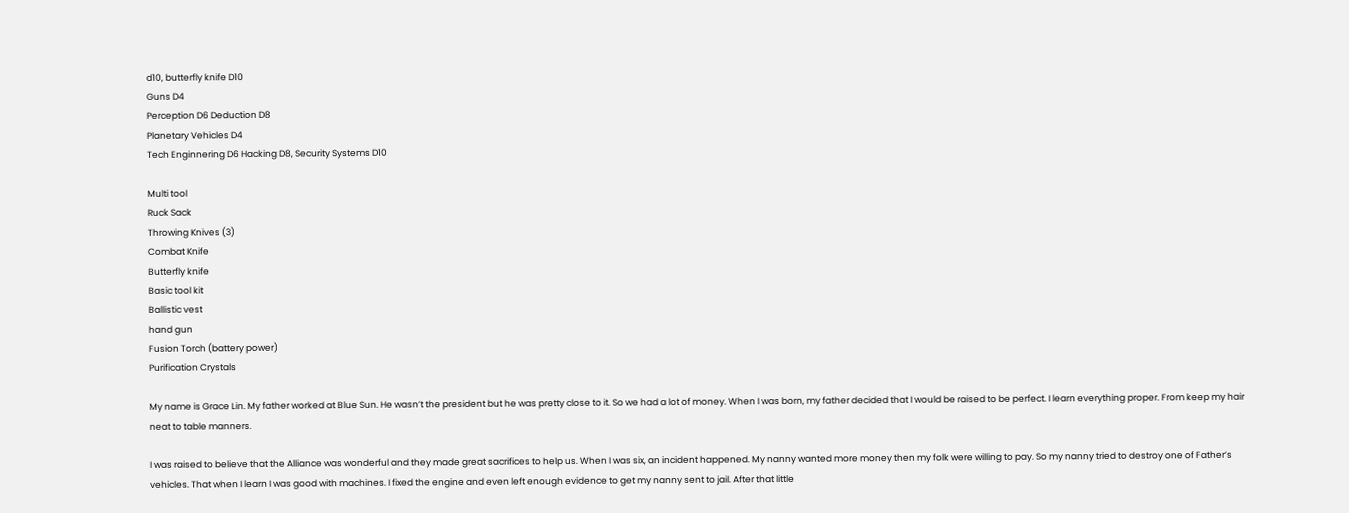d10, butterfly knife D10
Guns D4
Perception D6 Deduction D8
Planetary Vehicles D4
Tech Enginnering D6 Hacking D8, Security Systems D10

Multi tool
Ruck Sack
Throwing Knives (3)
Combat Knife
Butterfly knife
Basic tool kit
Ballistic vest
hand gun
Fusion Torch (battery power)
Purification Crystals

My name is Grace Lin. My father worked at Blue Sun. He wasn’t the president but he was pretty close to it. So we had a lot of money. When I was born, my father decided that I would be raised to be perfect. I learn everything proper. From keep my hair neat to table manners.

I was raised to believe that the Alliance was wonderful and they made great sacrifices to help us. When I was six, an incident happened. My nanny wanted more money then my folk were willing to pay. So my nanny tried to destroy one of Father’s vehicles. That when I learn I was good with machines. I fixed the engine and even left enough evidence to get my nanny sent to jail. After that little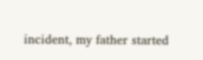incident, my father started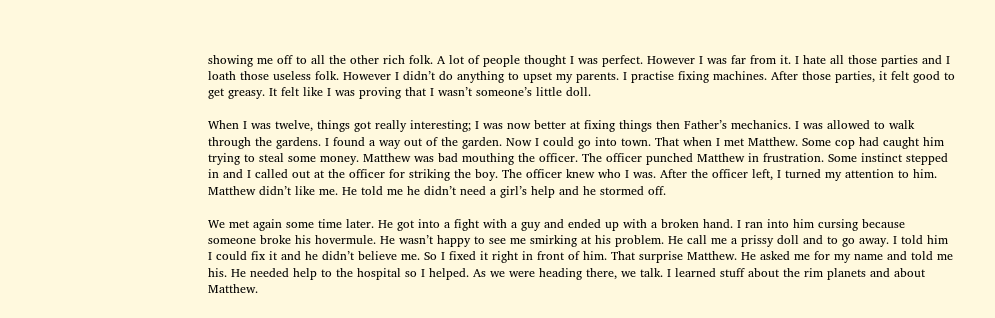showing me off to all the other rich folk. A lot of people thought I was perfect. However I was far from it. I hate all those parties and I loath those useless folk. However I didn’t do anything to upset my parents. I practise fixing machines. After those parties, it felt good to get greasy. It felt like I was proving that I wasn’t someone’s little doll.

When I was twelve, things got really interesting; I was now better at fixing things then Father’s mechanics. I was allowed to walk through the gardens. I found a way out of the garden. Now I could go into town. That when I met Matthew. Some cop had caught him trying to steal some money. Matthew was bad mouthing the officer. The officer punched Matthew in frustration. Some instinct stepped in and I called out at the officer for striking the boy. The officer knew who I was. After the officer left, I turned my attention to him. Matthew didn’t like me. He told me he didn’t need a girl’s help and he stormed off.

We met again some time later. He got into a fight with a guy and ended up with a broken hand. I ran into him cursing because someone broke his hovermule. He wasn’t happy to see me smirking at his problem. He call me a prissy doll and to go away. I told him I could fix it and he didn’t believe me. So I fixed it right in front of him. That surprise Matthew. He asked me for my name and told me his. He needed help to the hospital so I helped. As we were heading there, we talk. I learned stuff about the rim planets and about Matthew.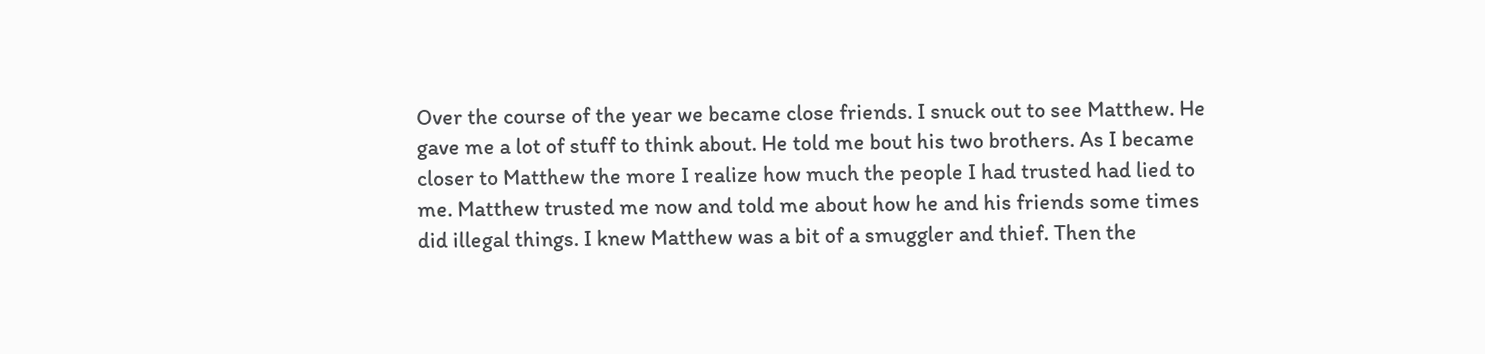Over the course of the year we became close friends. I snuck out to see Matthew. He gave me a lot of stuff to think about. He told me bout his two brothers. As I became closer to Matthew the more I realize how much the people I had trusted had lied to me. Matthew trusted me now and told me about how he and his friends some times did illegal things. I knew Matthew was a bit of a smuggler and thief. Then the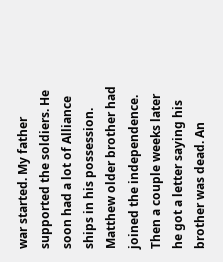war started. My father supported the soldiers. He soon had a lot of Alliance ships in his possession. Matthew older brother had joined the independence. Then a couple weeks later he got a letter saying his brother was dead. An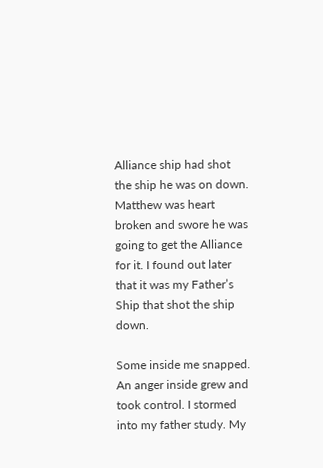Alliance ship had shot the ship he was on down. Matthew was heart broken and swore he was going to get the Alliance for it. I found out later that it was my Father’s Ship that shot the ship down.

Some inside me snapped. An anger inside grew and took control. I stormed into my father study. My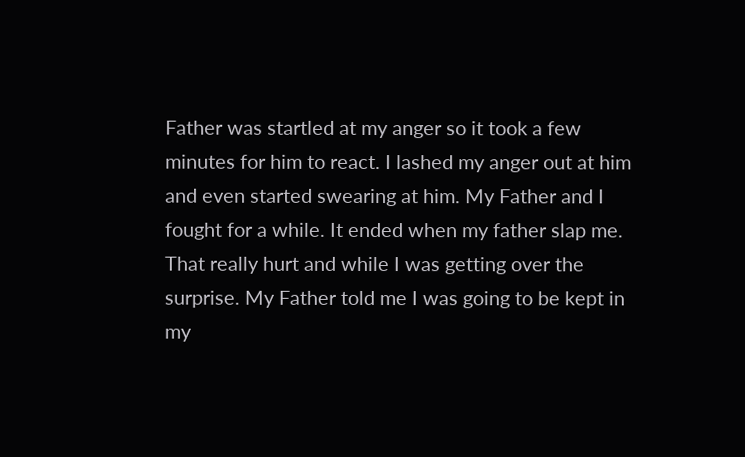Father was startled at my anger so it took a few minutes for him to react. I lashed my anger out at him and even started swearing at him. My Father and I fought for a while. It ended when my father slap me. That really hurt and while I was getting over the surprise. My Father told me I was going to be kept in my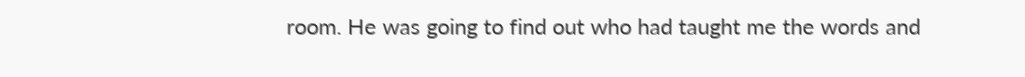room. He was going to find out who had taught me the words and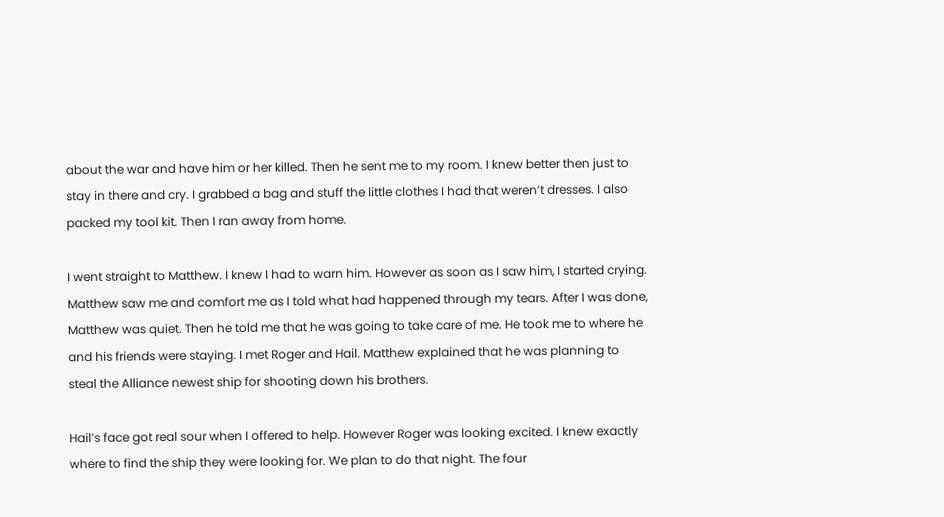about the war and have him or her killed. Then he sent me to my room. I knew better then just to stay in there and cry. I grabbed a bag and stuff the little clothes I had that weren’t dresses. I also packed my tool kit. Then I ran away from home.

I went straight to Matthew. I knew I had to warn him. However as soon as I saw him, I started crying. Matthew saw me and comfort me as I told what had happened through my tears. After I was done, Matthew was quiet. Then he told me that he was going to take care of me. He took me to where he and his friends were staying. I met Roger and Hail. Matthew explained that he was planning to steal the Alliance newest ship for shooting down his brothers.

Hail’s face got real sour when I offered to help. However Roger was looking excited. I knew exactly where to find the ship they were looking for. We plan to do that night. The four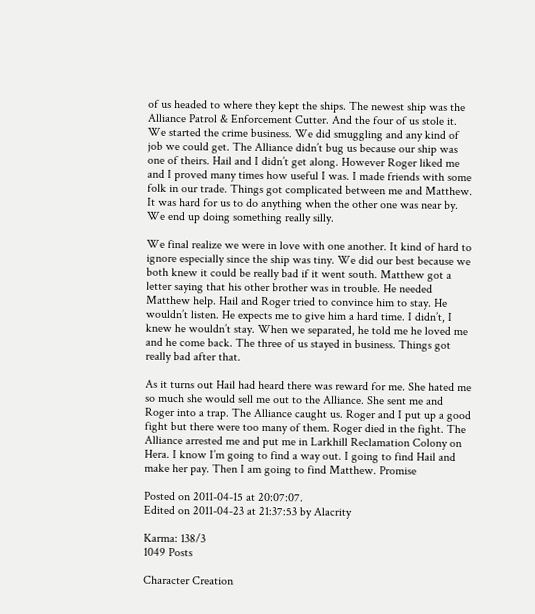of us headed to where they kept the ships. The newest ship was the Alliance Patrol & Enforcement Cutter. And the four of us stole it. We started the crime business. We did smuggling and any kind of job we could get. The Alliance didn’t bug us because our ship was one of theirs. Hail and I didn’t get along. However Roger liked me and I proved many times how useful I was. I made friends with some folk in our trade. Things got complicated between me and Matthew. It was hard for us to do anything when the other one was near by. We end up doing something really silly.

We final realize we were in love with one another. It kind of hard to ignore especially since the ship was tiny. We did our best because we both knew it could be really bad if it went south. Matthew got a letter saying that his other brother was in trouble. He needed Matthew help. Hail and Roger tried to convince him to stay. He wouldn’t listen. He expects me to give him a hard time. I didn’t, I knew he wouldn’t stay. When we separated, he told me he loved me and he come back. The three of us stayed in business. Things got really bad after that.

As it turns out Hail had heard there was reward for me. She hated me so much she would sell me out to the Alliance. She sent me and Roger into a trap. The Alliance caught us. Roger and I put up a good fight but there were too many of them. Roger died in the fight. The Alliance arrested me and put me in Larkhill Reclamation Colony on Hera. I know I’m going to find a way out. I going to find Hail and make her pay. Then I am going to find Matthew. Promise

Posted on 2011-04-15 at 20:07:07.
Edited on 2011-04-23 at 21:37:53 by Alacrity

Karma: 138/3
1049 Posts

Character Creation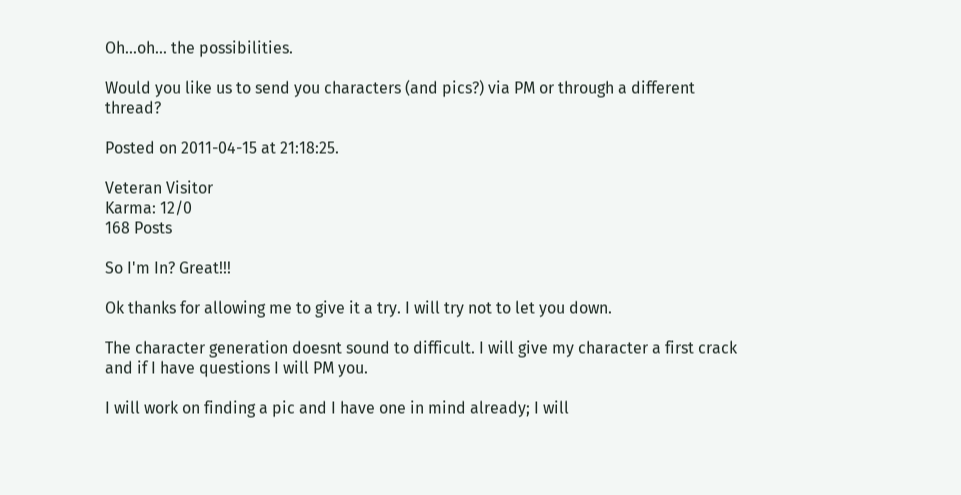Oh...oh... the possibilities.

Would you like us to send you characters (and pics?) via PM or through a different thread?

Posted on 2011-04-15 at 21:18:25.

Veteran Visitor
Karma: 12/0
168 Posts

So I'm In? Great!!!

Ok thanks for allowing me to give it a try. I will try not to let you down.

The character generation doesnt sound to difficult. I will give my character a first crack and if I have questions I will PM you.

I will work on finding a pic and I have one in mind already; I will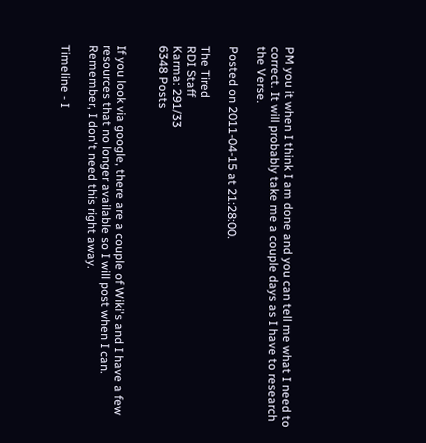PM you it when I think I am done and you can tell me what I need to correct. It will probably take me a couple days as I have to research the Verse.

Posted on 2011-04-15 at 21:28:00.

The Tired
RDI Staff
Karma: 291/33
6348 Posts


If you look via google, there are a couple of Wiki's and I have a few resources that no longer available so I will post when I can. Remember, I don't need this right away.

Timeline - I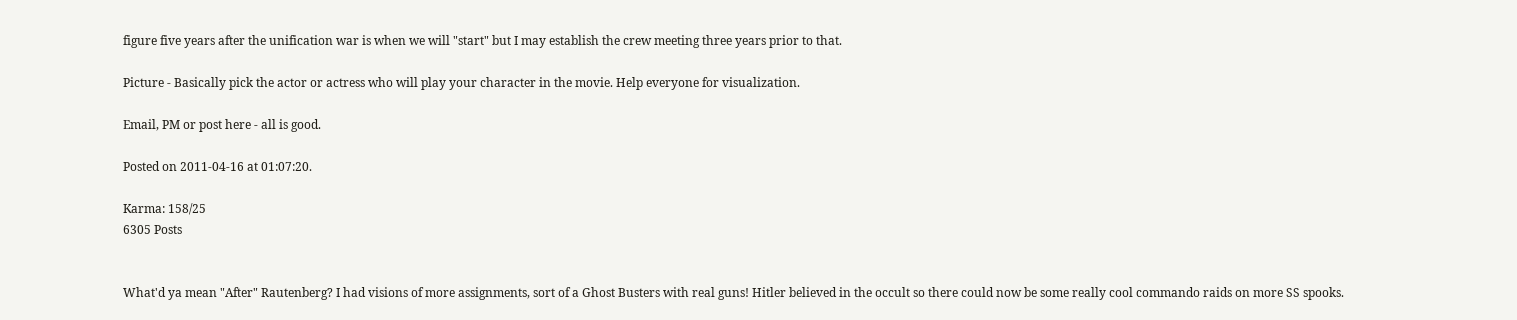figure five years after the unification war is when we will "start" but I may establish the crew meeting three years prior to that.

Picture - Basically pick the actor or actress who will play your character in the movie. Help everyone for visualization.

Email, PM or post here - all is good.

Posted on 2011-04-16 at 01:07:20.

Karma: 158/25
6305 Posts


What'd ya mean "After" Rautenberg? I had visions of more assignments, sort of a Ghost Busters with real guns! Hitler believed in the occult so there could now be some really cool commando raids on more SS spooks.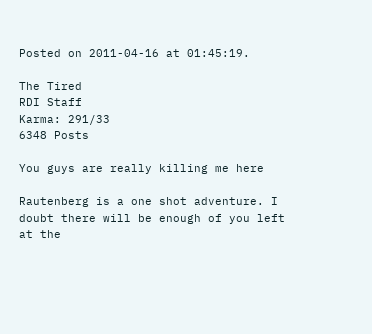Posted on 2011-04-16 at 01:45:19.

The Tired
RDI Staff
Karma: 291/33
6348 Posts

You guys are really killing me here

Rautenberg is a one shot adventure. I doubt there will be enough of you left at the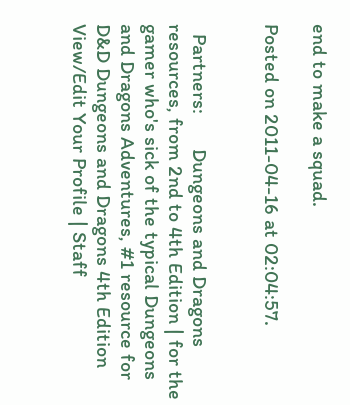end to make a squad.

Posted on 2011-04-16 at 02:04:57.


  Partners:       Dungeons and Dragons resources, from 2nd to 4th Edition | for the gamer who's sick of the typical Dungeons and Dragons Adventures, #1 resource for D&D Dungeons and Dragons 4th Edition
View/Edit Your Profile | Staff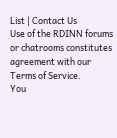List | Contact Us
Use of the RDINN forums or chatrooms constitutes agreement with our Terms of Service.
You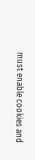must enable cookies and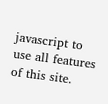javascript to use all features of this site.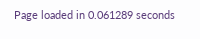Page loaded in 0.061289 seconds